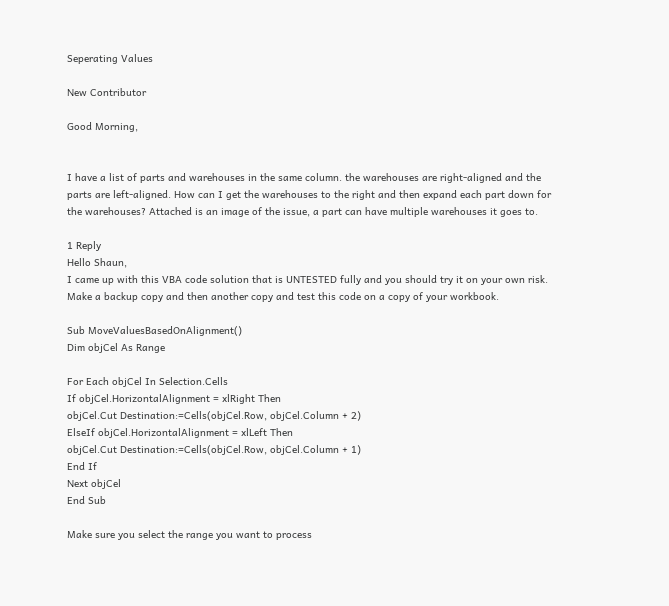Seperating Values

New Contributor

Good Morning,


I have a list of parts and warehouses in the same column. the warehouses are right-aligned and the parts are left-aligned. How can I get the warehouses to the right and then expand each part down for the warehouses? Attached is an image of the issue, a part can have multiple warehouses it goes to.

1 Reply
Hello Shaun,
I came up with this VBA code solution that is UNTESTED fully and you should try it on your own risk. Make a backup copy and then another copy and test this code on a copy of your workbook.

Sub MoveValuesBasedOnAlignment()
Dim objCel As Range

For Each objCel In Selection.Cells
If objCel.HorizontalAlignment = xlRight Then
objCel.Cut Destination:=Cells(objCel.Row, objCel.Column + 2)
ElseIf objCel.HorizontalAlignment = xlLeft Then
objCel.Cut Destination:=Cells(objCel.Row, objCel.Column + 1)
End If
Next objCel
End Sub

Make sure you select the range you want to process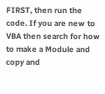FIRST, then run the code. If you are new to VBA then search for how to make a Module and copy and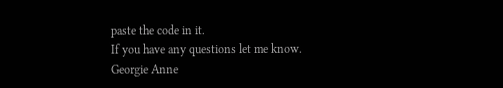paste the code in it.
If you have any questions let me know.
Georgie Anne